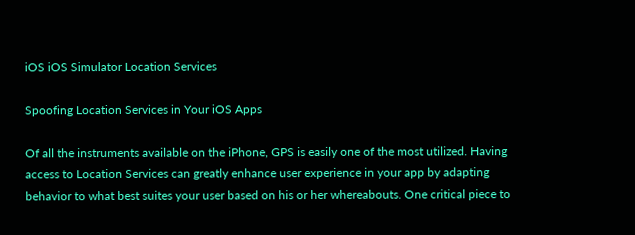iOS iOS Simulator Location Services

Spoofing Location Services in Your iOS Apps

Of all the instruments available on the iPhone, GPS is easily one of the most utilized. Having access to Location Services can greatly enhance user experience in your app by adapting behavior to what best suites your user based on his or her whereabouts. One critical piece to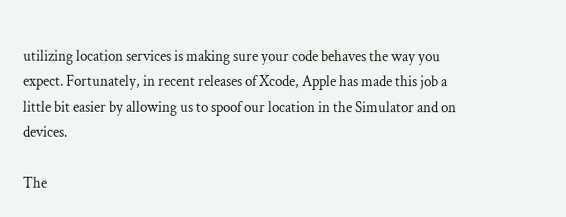utilizing location services is making sure your code behaves the way you expect. Fortunately, in recent releases of Xcode, Apple has made this job a little bit easier by allowing us to spoof our location in the Simulator and on devices.

The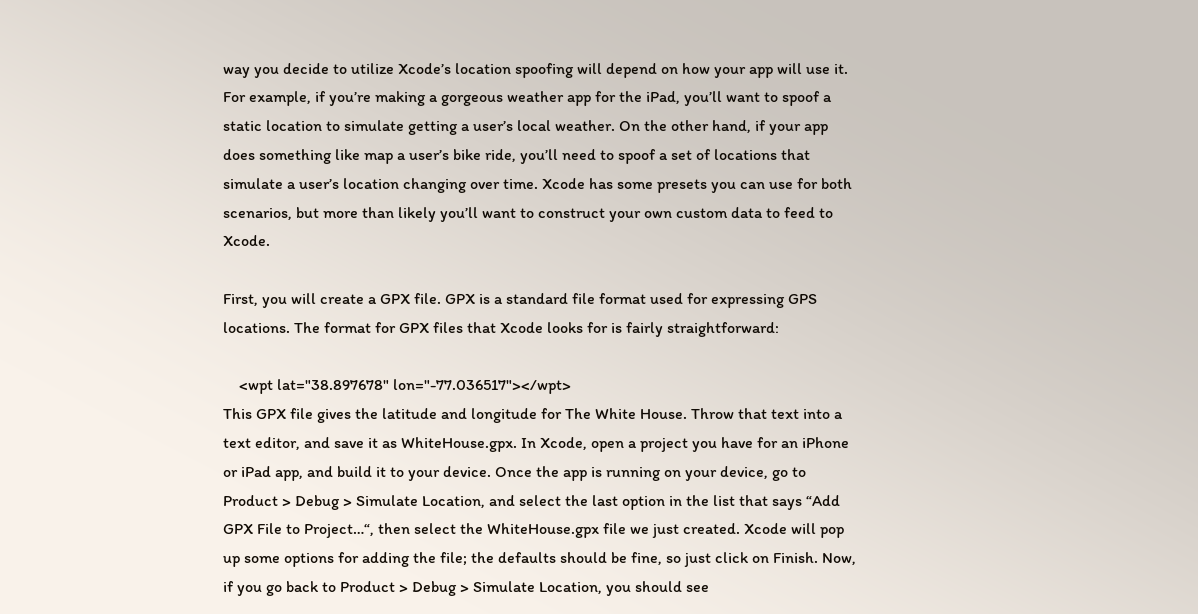way you decide to utilize Xcode’s location spoofing will depend on how your app will use it. For example, if you’re making a gorgeous weather app for the iPad, you’ll want to spoof a static location to simulate getting a user’s local weather. On the other hand, if your app does something like map a user’s bike ride, you’ll need to spoof a set of locations that simulate a user’s location changing over time. Xcode has some presets you can use for both scenarios, but more than likely you’ll want to construct your own custom data to feed to Xcode.

First, you will create a GPX file. GPX is a standard file format used for expressing GPS locations. The format for GPX files that Xcode looks for is fairly straightforward:

    <wpt lat="38.897678" lon="-77.036517"></wpt>
This GPX file gives the latitude and longitude for The White House. Throw that text into a text editor, and save it as WhiteHouse.gpx. In Xcode, open a project you have for an iPhone or iPad app, and build it to your device. Once the app is running on your device, go to Product > Debug > Simulate Location, and select the last option in the list that says “Add GPX File to Project…“, then select the WhiteHouse.gpx file we just created. Xcode will pop up some options for adding the file; the defaults should be fine, so just click on Finish. Now, if you go back to Product > Debug > Simulate Location, you should see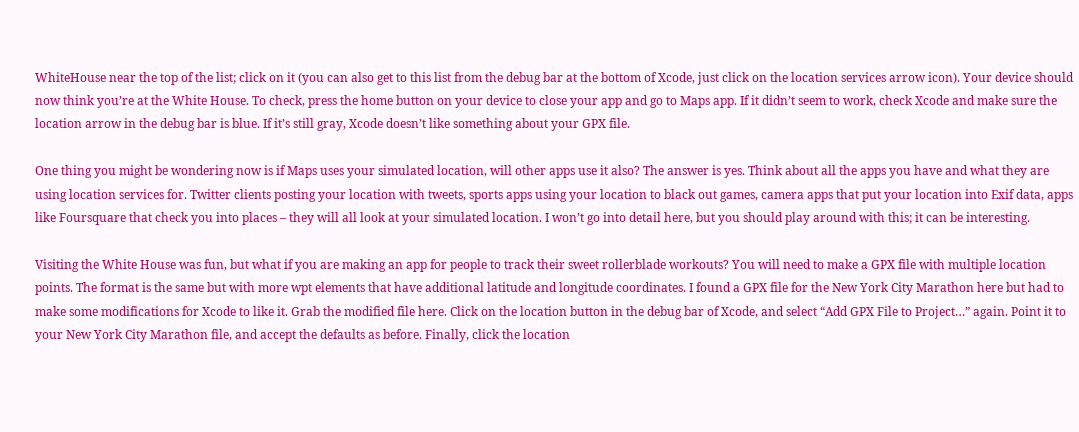WhiteHouse near the top of the list; click on it (you can also get to this list from the debug bar at the bottom of Xcode, just click on the location services arrow icon). Your device should now think you’re at the White House. To check, press the home button on your device to close your app and go to Maps app. If it didn’t seem to work, check Xcode and make sure the location arrow in the debug bar is blue. If it’s still gray, Xcode doesn’t like something about your GPX file.

One thing you might be wondering now is if Maps uses your simulated location, will other apps use it also? The answer is yes. Think about all the apps you have and what they are using location services for. Twitter clients posting your location with tweets, sports apps using your location to black out games, camera apps that put your location into Exif data, apps like Foursquare that check you into places – they will all look at your simulated location. I won’t go into detail here, but you should play around with this; it can be interesting.

Visiting the White House was fun, but what if you are making an app for people to track their sweet rollerblade workouts? You will need to make a GPX file with multiple location points. The format is the same but with more wpt elements that have additional latitude and longitude coordinates. I found a GPX file for the New York City Marathon here but had to make some modifications for Xcode to like it. Grab the modified file here. Click on the location button in the debug bar of Xcode, and select “Add GPX File to Project…” again. Point it to your New York City Marathon file, and accept the defaults as before. Finally, click the location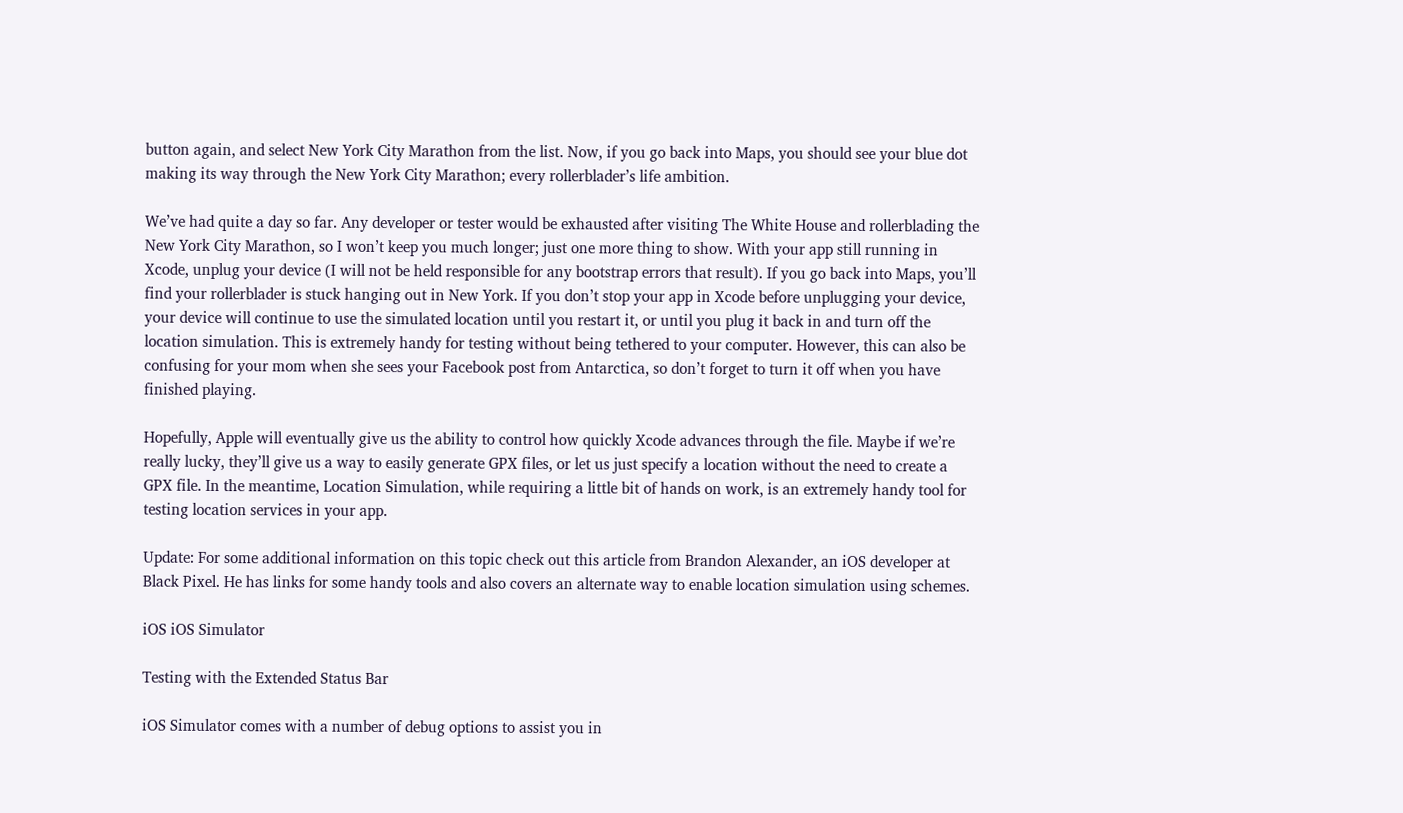button again, and select New York City Marathon from the list. Now, if you go back into Maps, you should see your blue dot making its way through the New York City Marathon; every rollerblader’s life ambition.

We’ve had quite a day so far. Any developer or tester would be exhausted after visiting The White House and rollerblading the New York City Marathon, so I won’t keep you much longer; just one more thing to show. With your app still running in Xcode, unplug your device (I will not be held responsible for any bootstrap errors that result). If you go back into Maps, you’ll find your rollerblader is stuck hanging out in New York. If you don’t stop your app in Xcode before unplugging your device, your device will continue to use the simulated location until you restart it, or until you plug it back in and turn off the location simulation. This is extremely handy for testing without being tethered to your computer. However, this can also be confusing for your mom when she sees your Facebook post from Antarctica, so don’t forget to turn it off when you have finished playing.

Hopefully, Apple will eventually give us the ability to control how quickly Xcode advances through the file. Maybe if we’re really lucky, they’ll give us a way to easily generate GPX files, or let us just specify a location without the need to create a GPX file. In the meantime, Location Simulation, while requiring a little bit of hands on work, is an extremely handy tool for testing location services in your app.

Update: For some additional information on this topic check out this article from Brandon Alexander, an iOS developer at Black Pixel. He has links for some handy tools and also covers an alternate way to enable location simulation using schemes.

iOS iOS Simulator

Testing with the Extended Status Bar

iOS Simulator comes with a number of debug options to assist you in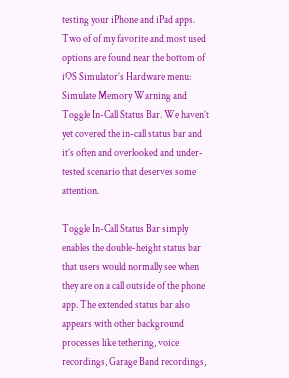testing your iPhone and iPad apps. Two of of my favorite and most used options are found near the bottom of iOS Simulator’s Hardware menu: Simulate Memory Warning and Toggle In-Call Status Bar. We haven’t yet covered the in-call status bar and it’s often and overlooked and under-tested scenario that deserves some attention.

Toggle In-Call Status Bar simply enables the double-height status bar that users would normally see when they are on a call outside of the phone app. The extended status bar also appears with other background processes like tethering, voice recordings, Garage Band recordings,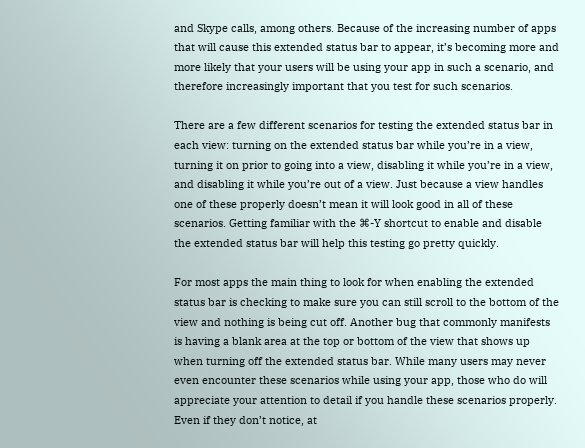and Skype calls, among others. Because of the increasing number of apps that will cause this extended status bar to appear, it’s becoming more and more likely that your users will be using your app in such a scenario, and therefore increasingly important that you test for such scenarios.

There are a few different scenarios for testing the extended status bar in each view: turning on the extended status bar while you’re in a view, turning it on prior to going into a view, disabling it while you’re in a view, and disabling it while you’re out of a view. Just because a view handles one of these properly doesn’t mean it will look good in all of these scenarios. Getting familiar with the ⌘-Y shortcut to enable and disable the extended status bar will help this testing go pretty quickly.

For most apps the main thing to look for when enabling the extended status bar is checking to make sure you can still scroll to the bottom of the view and nothing is being cut off. Another bug that commonly manifests is having a blank area at the top or bottom of the view that shows up when turning off the extended status bar. While many users may never even encounter these scenarios while using your app, those who do will appreciate your attention to detail if you handle these scenarios properly. Even if they don’t notice, at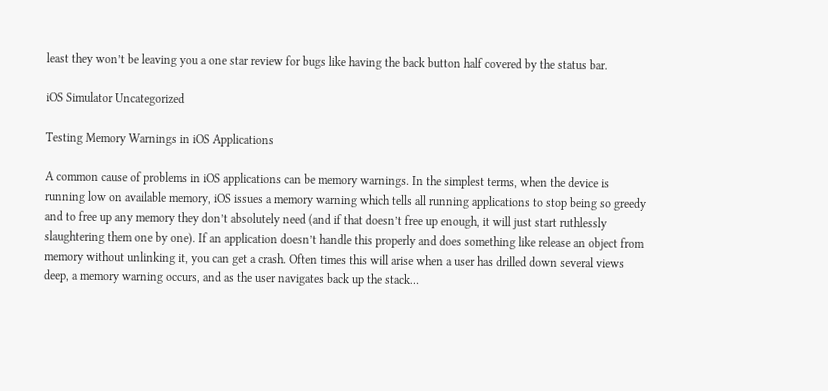least they won’t be leaving you a one star review for bugs like having the back button half covered by the status bar.

iOS Simulator Uncategorized

Testing Memory Warnings in iOS Applications

A common cause of problems in iOS applications can be memory warnings. In the simplest terms, when the device is running low on available memory, iOS issues a memory warning which tells all running applications to stop being so greedy and to free up any memory they don’t absolutely need (and if that doesn’t free up enough, it will just start ruthlessly slaughtering them one by one). If an application doesn’t handle this properly and does something like release an object from memory without unlinking it, you can get a crash. Often times this will arise when a user has drilled down several views deep, a memory warning occurs, and as the user navigates back up the stack…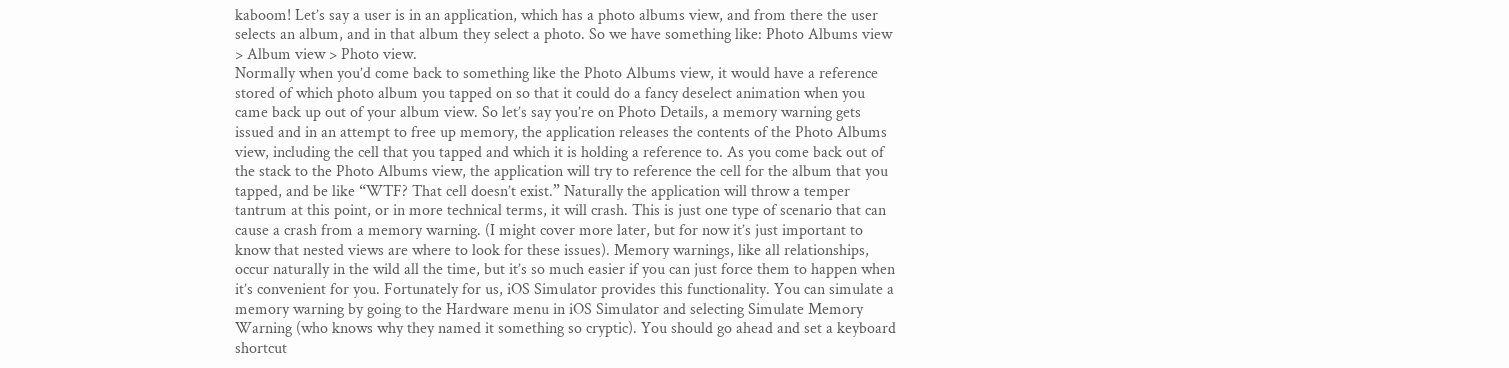kaboom! Let’s say a user is in an application, which has a photo albums view, and from there the user selects an album, and in that album they select a photo. So we have something like: Photo Albums view > Album view > Photo view.
Normally when you’d come back to something like the Photo Albums view, it would have a reference stored of which photo album you tapped on so that it could do a fancy deselect animation when you came back up out of your album view. So let’s say you’re on Photo Details, a memory warning gets issued and in an attempt to free up memory, the application releases the contents of the Photo Albums view, including the cell that you tapped and which it is holding a reference to. As you come back out of the stack to the Photo Albums view, the application will try to reference the cell for the album that you tapped, and be like “WTF? That cell doesn’t exist.” Naturally the application will throw a temper tantrum at this point, or in more technical terms, it will crash. This is just one type of scenario that can cause a crash from a memory warning. (I might cover more later, but for now it’s just important to know that nested views are where to look for these issues). Memory warnings, like all relationships, occur naturally in the wild all the time, but it’s so much easier if you can just force them to happen when it’s convenient for you. Fortunately for us, iOS Simulator provides this functionality. You can simulate a memory warning by going to the Hardware menu in iOS Simulator and selecting Simulate Memory Warning (who knows why they named it something so cryptic). You should go ahead and set a keyboard shortcut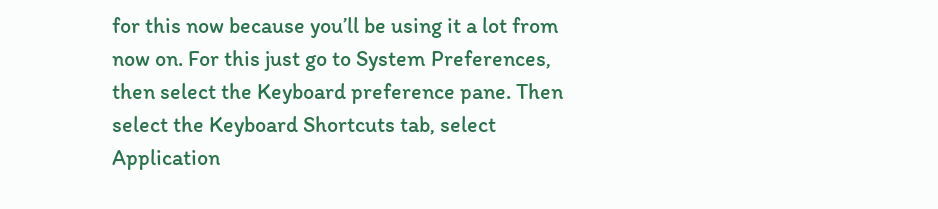for this now because you’ll be using it a lot from now on. For this just go to System Preferences, then select the Keyboard preference pane. Then select the Keyboard Shortcuts tab, select Application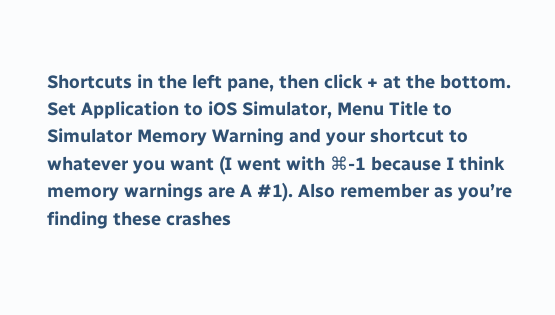Shortcuts in the left pane, then click + at the bottom. Set Application to iOS Simulator, Menu Title to Simulator Memory Warning and your shortcut to whatever you want (I went with ⌘-1 because I think memory warnings are A #1). Also remember as you’re finding these crashes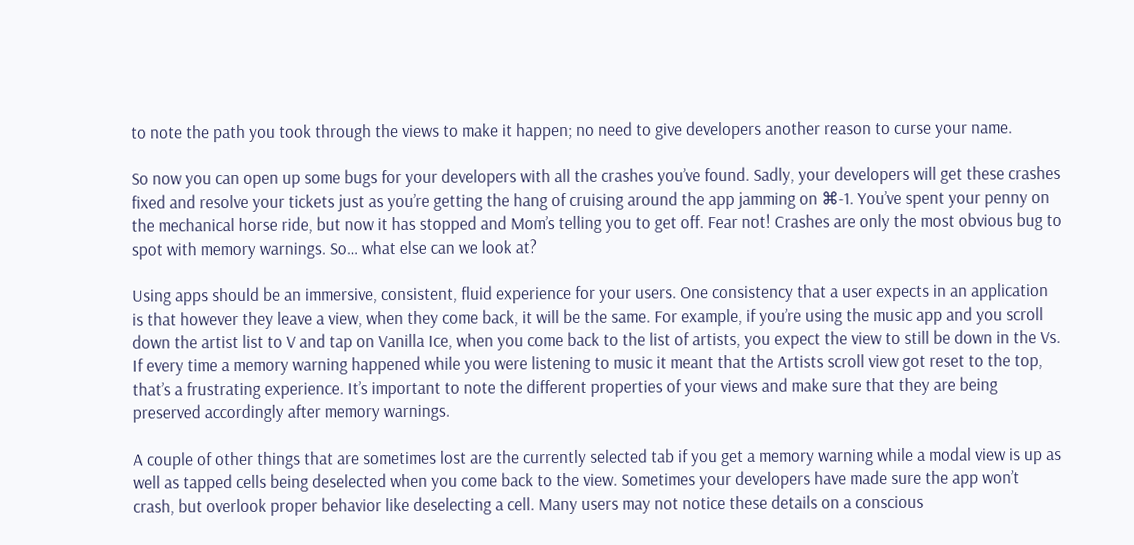to note the path you took through the views to make it happen; no need to give developers another reason to curse your name.

So now you can open up some bugs for your developers with all the crashes you’ve found. Sadly, your developers will get these crashes fixed and resolve your tickets just as you’re getting the hang of cruising around the app jamming on ⌘-1. You’ve spent your penny on the mechanical horse ride, but now it has stopped and Mom’s telling you to get off. Fear not! Crashes are only the most obvious bug to spot with memory warnings. So… what else can we look at?

Using apps should be an immersive, consistent, fluid experience for your users. One consistency that a user expects in an application is that however they leave a view, when they come back, it will be the same. For example, if you’re using the music app and you scroll down the artist list to V and tap on Vanilla Ice, when you come back to the list of artists, you expect the view to still be down in the Vs. If every time a memory warning happened while you were listening to music it meant that the Artists scroll view got reset to the top, that’s a frustrating experience. It’s important to note the different properties of your views and make sure that they are being preserved accordingly after memory warnings.

A couple of other things that are sometimes lost are the currently selected tab if you get a memory warning while a modal view is up as well as tapped cells being deselected when you come back to the view. Sometimes your developers have made sure the app won’t crash, but overlook proper behavior like deselecting a cell. Many users may not notice these details on a conscious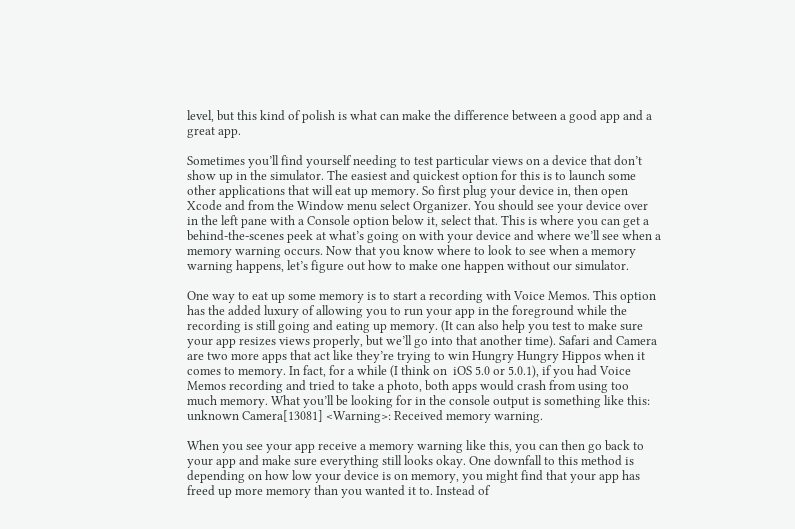level, but this kind of polish is what can make the difference between a good app and a great app.

Sometimes you’ll find yourself needing to test particular views on a device that don’t show up in the simulator. The easiest and quickest option for this is to launch some other applications that will eat up memory. So first plug your device in, then open Xcode and from the Window menu select Organizer. You should see your device over in the left pane with a Console option below it, select that. This is where you can get a behind-the-scenes peek at what’s going on with your device and where we’ll see when a memory warning occurs. Now that you know where to look to see when a memory warning happens, let’s figure out how to make one happen without our simulator.

One way to eat up some memory is to start a recording with Voice Memos. This option has the added luxury of allowing you to run your app in the foreground while the recording is still going and eating up memory. (It can also help you test to make sure your app resizes views properly, but we’ll go into that another time). Safari and Camera are two more apps that act like they’re trying to win Hungry Hungry Hippos when it comes to memory. In fact, for a while (I think on  iOS 5.0 or 5.0.1), if you had Voice Memos recording and tried to take a photo, both apps would crash from using too much memory. What you’ll be looking for in the console output is something like this: unknown Camera[13081] <Warning>: Received memory warning.

When you see your app receive a memory warning like this, you can then go back to your app and make sure everything still looks okay. One downfall to this method is depending on how low your device is on memory, you might find that your app has freed up more memory than you wanted it to. Instead of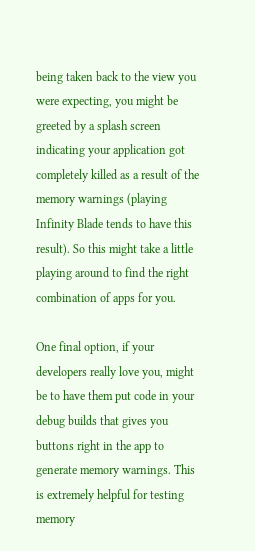being taken back to the view you were expecting, you might be greeted by a splash screen indicating your application got completely killed as a result of the memory warnings (playing Infinity Blade tends to have this result). So this might take a little playing around to find the right combination of apps for you.

One final option, if your developers really love you, might be to have them put code in your debug builds that gives you buttons right in the app to generate memory warnings. This is extremely helpful for testing memory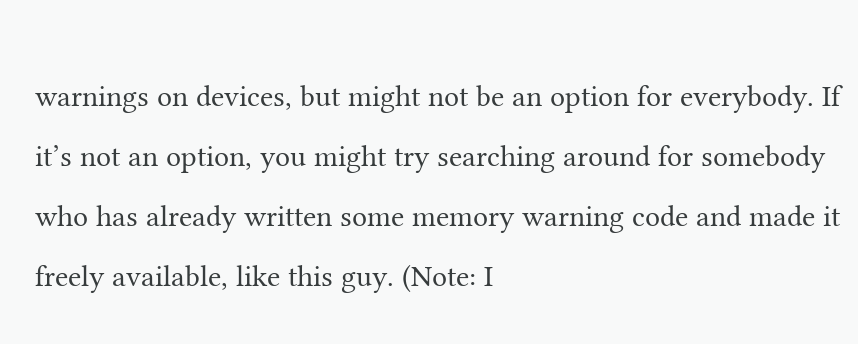warnings on devices, but might not be an option for everybody. If it’s not an option, you might try searching around for somebody who has already written some memory warning code and made it freely available, like this guy. (Note: I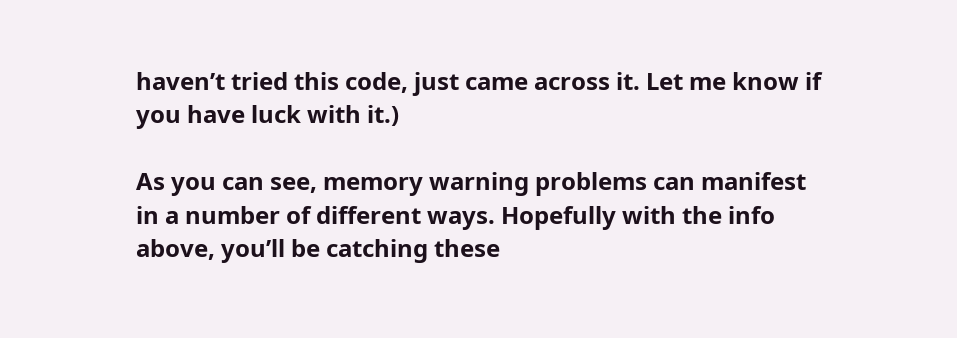haven’t tried this code, just came across it. Let me know if you have luck with it.)

As you can see, memory warning problems can manifest in a number of different ways. Hopefully with the info above, you’ll be catching these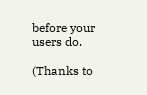before your users do.

(Thanks to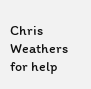Chris Weathers for help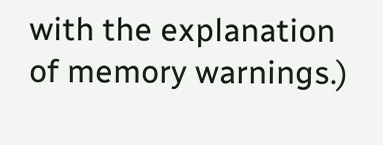with the explanation of memory warnings.)